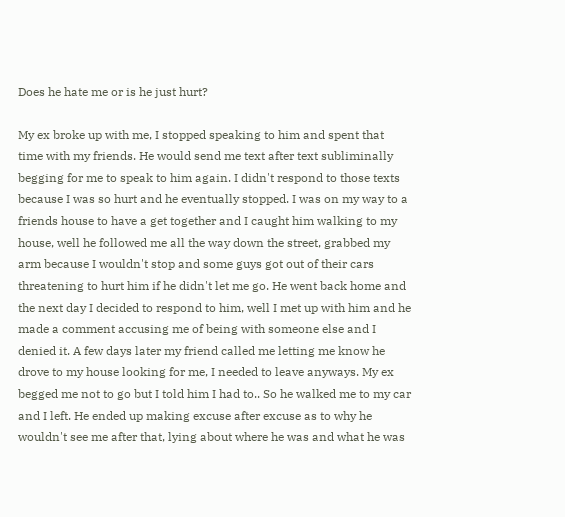Does he hate me or is he just hurt?

My ex broke up with me, I stopped speaking to him and spent that time with my friends. He would send me text after text subliminally begging for me to speak to him again. I didn't respond to those texts because I was so hurt and he eventually stopped. I was on my way to a friends house to have a get together and I caught him walking to my house, well he followed me all the way down the street, grabbed my arm because I wouldn't stop and some guys got out of their cars threatening to hurt him if he didn't let me go. He went back home and the next day I decided to respond to him, well I met up with him and he made a comment accusing me of being with someone else and I denied it. A few days later my friend called me letting me know he drove to my house looking for me, I needed to leave anyways. My ex begged me not to go but I told him I had to.. So he walked me to my car and I left. He ended up making excuse after excuse as to why he wouldn't see me after that, lying about where he was and what he was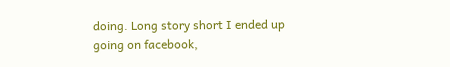doing. Long story short I ended up going on facebook,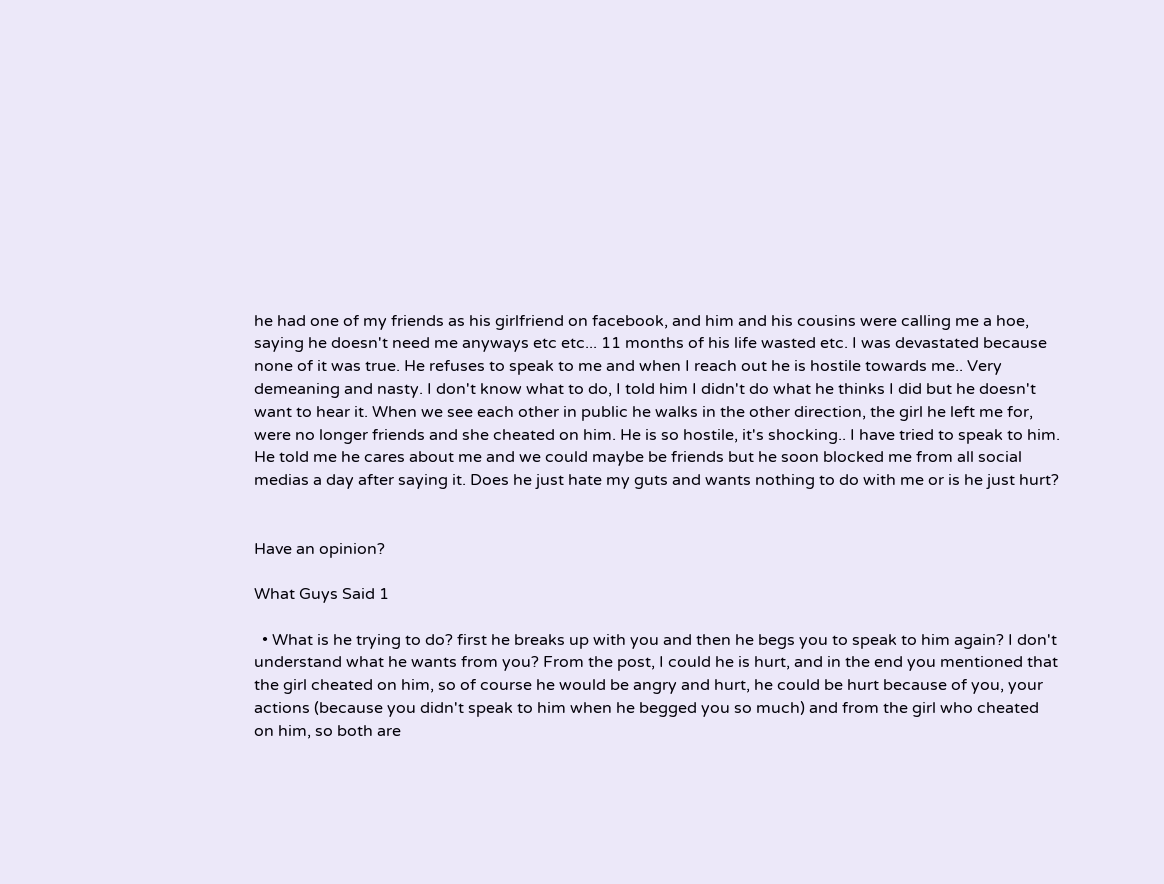he had one of my friends as his girlfriend on facebook, and him and his cousins were calling me a hoe, saying he doesn't need me anyways etc etc... 11 months of his life wasted etc. I was devastated because none of it was true. He refuses to speak to me and when I reach out he is hostile towards me.. Very demeaning and nasty. I don't know what to do, I told him I didn't do what he thinks I did but he doesn't want to hear it. When we see each other in public he walks in the other direction, the girl he left me for, were no longer friends and she cheated on him. He is so hostile, it's shocking.. I have tried to speak to him. He told me he cares about me and we could maybe be friends but he soon blocked me from all social medias a day after saying it. Does he just hate my guts and wants nothing to do with me or is he just hurt?


Have an opinion?

What Guys Said 1

  • What is he trying to do? first he breaks up with you and then he begs you to speak to him again? I don't understand what he wants from you? From the post, I could he is hurt, and in the end you mentioned that the girl cheated on him, so of course he would be angry and hurt, he could be hurt because of you, your actions (because you didn't speak to him when he begged you so much) and from the girl who cheated on him, so both are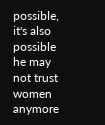possible, it's also possible he may not trust women anymore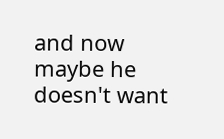and now maybe he doesn't want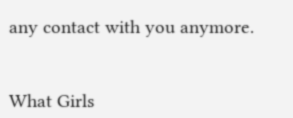any contact with you anymore.


What Girls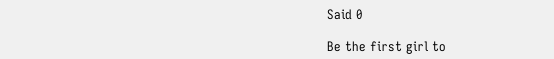Said 0

Be the first girl to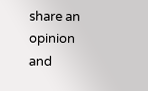share an opinion
and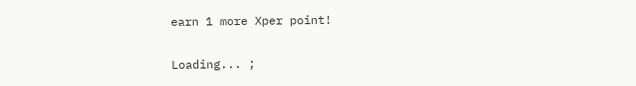earn 1 more Xper point!

Loading... ;